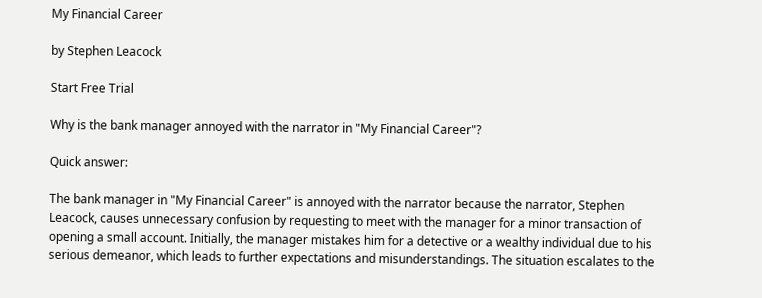My Financial Career

by Stephen Leacock

Start Free Trial

Why is the bank manager annoyed with the narrator in "My Financial Career"?

Quick answer:

The bank manager in "My Financial Career" is annoyed with the narrator because the narrator, Stephen Leacock, causes unnecessary confusion by requesting to meet with the manager for a minor transaction of opening a small account. Initially, the manager mistakes him for a detective or a wealthy individual due to his serious demeanor, which leads to further expectations and misunderstandings. The situation escalates to the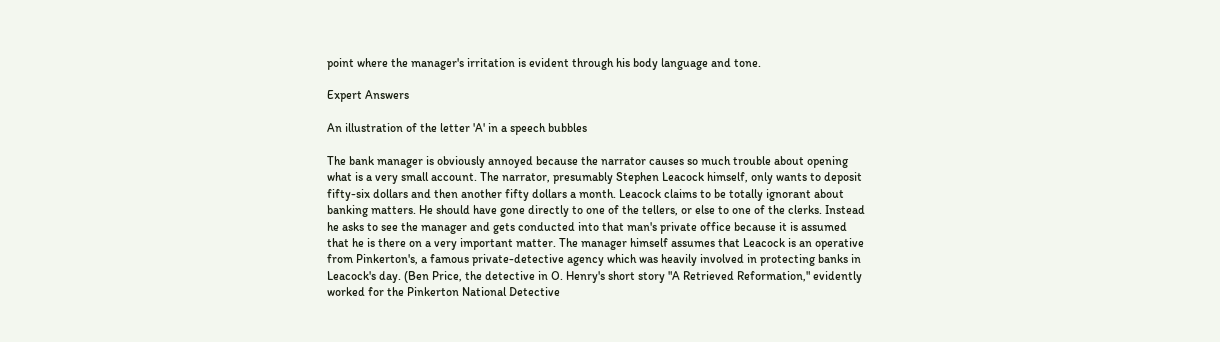point where the manager's irritation is evident through his body language and tone.

Expert Answers

An illustration of the letter 'A' in a speech bubbles

The bank manager is obviously annoyed because the narrator causes so much trouble about opening what is a very small account. The narrator, presumably Stephen Leacock himself, only wants to deposit fifty-six dollars and then another fifty dollars a month. Leacock claims to be totally ignorant about banking matters. He should have gone directly to one of the tellers, or else to one of the clerks. Instead he asks to see the manager and gets conducted into that man's private office because it is assumed that he is there on a very important matter. The manager himself assumes that Leacock is an operative from Pinkerton's, a famous private-detective agency which was heavily involved in protecting banks in Leacock's day. (Ben Price, the detective in O. Henry's short story "A Retrieved Reformation," evidently worked for the Pinkerton National Detective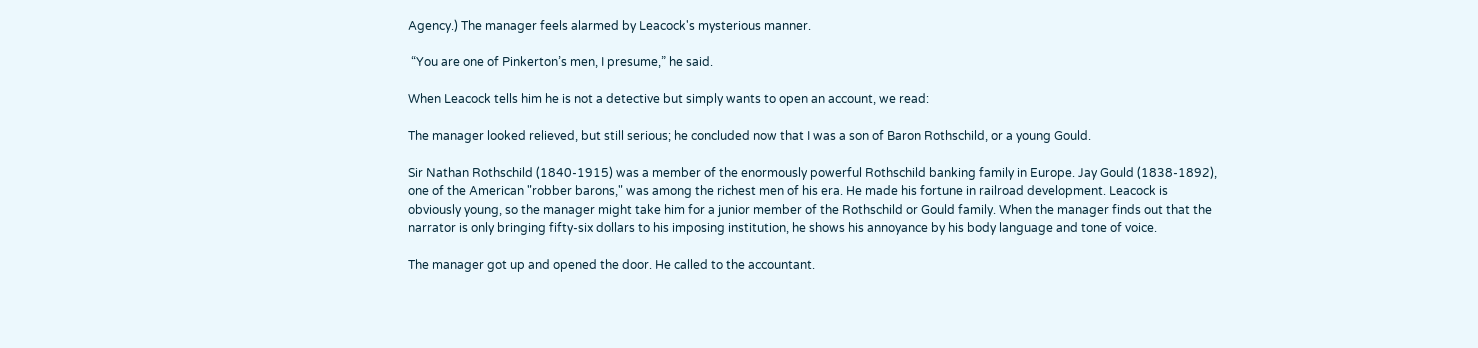Agency.) The manager feels alarmed by Leacock's mysterious manner.

 “You are one of Pinkerton’s men, I presume,” he said.

When Leacock tells him he is not a detective but simply wants to open an account, we read:

The manager looked relieved, but still serious; he concluded now that I was a son of Baron Rothschild, or a young Gould.

Sir Nathan Rothschild (1840-1915) was a member of the enormously powerful Rothschild banking family in Europe. Jay Gould (1838-1892), one of the American "robber barons," was among the richest men of his era. He made his fortune in railroad development. Leacock is obviously young, so the manager might take him for a junior member of the Rothschild or Gould family. When the manager finds out that the narrator is only bringing fifty-six dollars to his imposing institution, he shows his annoyance by his body language and tone of voice.

The manager got up and opened the door. He called to the accountant.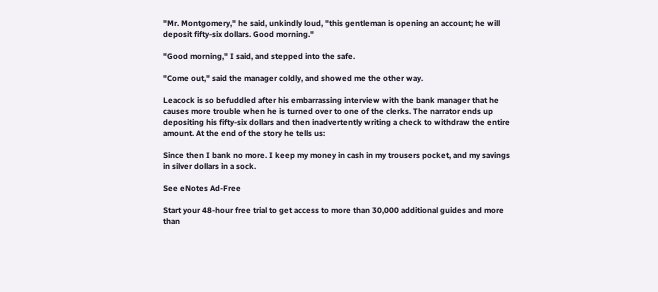"Mr. Montgomery," he said, unkindly loud, "this gentleman is opening an account; he will deposit fifty-six dollars. Good morning."

"Good morning," I said, and stepped into the safe.

"Come out," said the manager coldly, and showed me the other way.

Leacock is so befuddled after his embarrassing interview with the bank manager that he causes more trouble when he is turned over to one of the clerks. The narrator ends up depositing his fifty-six dollars and then inadvertently writing a check to withdraw the entire amount. At the end of the story he tells us:

Since then I bank no more. I keep my money in cash in my trousers pocket, and my savings in silver dollars in a sock.

See eNotes Ad-Free

Start your 48-hour free trial to get access to more than 30,000 additional guides and more than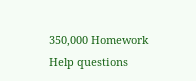350,000 Homework Help questions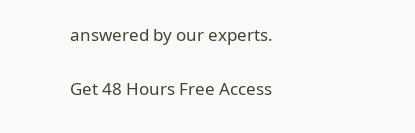answered by our experts.

Get 48 Hours Free Access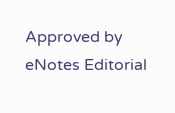Approved by eNotes Editorial